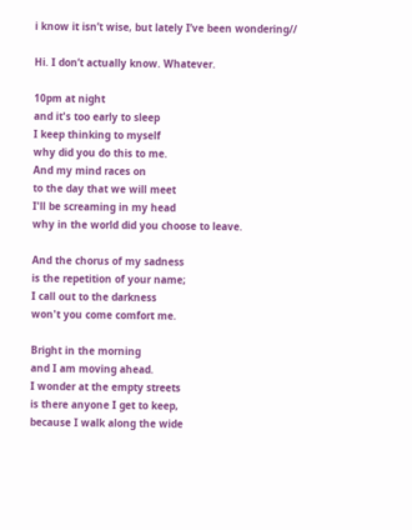i know it isn’t wise, but lately I’ve been wondering//

Hi. I don’t actually know. Whatever.

10pm at night
and it's too early to sleep
I keep thinking to myself
why did you do this to me.
And my mind races on
to the day that we will meet
I'll be screaming in my head
why in the world did you choose to leave.

And the chorus of my sadness
is the repetition of your name;
I call out to the darkness
won't you come comfort me.

Bright in the morning
and I am moving ahead.
I wonder at the empty streets
is there anyone I get to keep,
because I walk along the wide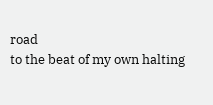road
to the beat of my own halting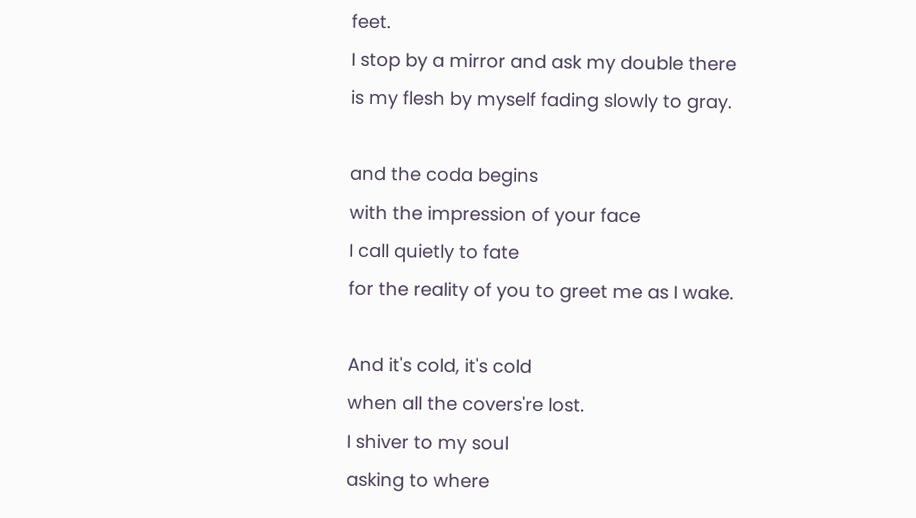feet.
I stop by a mirror and ask my double there
is my flesh by myself fading slowly to gray.

and the coda begins
with the impression of your face
I call quietly to fate
for the reality of you to greet me as I wake.

And it's cold, it's cold
when all the covers're lost.
I shiver to my soul
asking to where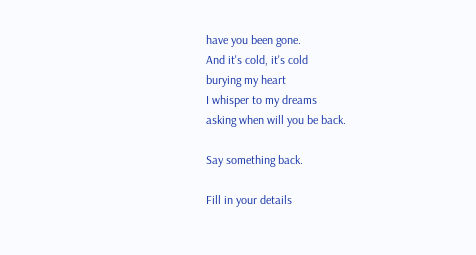have you been gone.
And it's cold, it's cold
burying my heart
I whisper to my dreams
asking when will you be back.

Say something back.

Fill in your details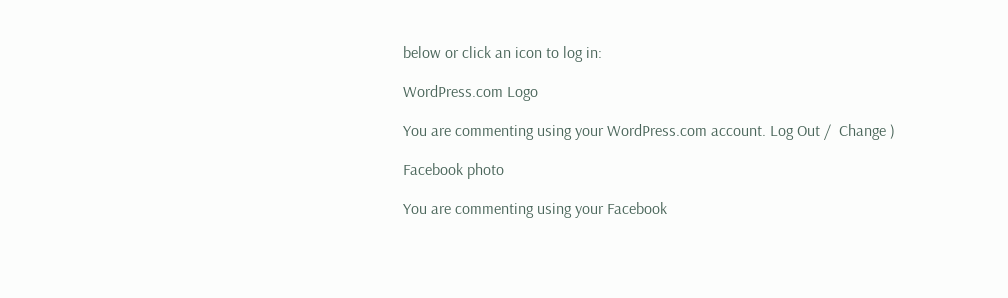below or click an icon to log in:

WordPress.com Logo

You are commenting using your WordPress.com account. Log Out /  Change )

Facebook photo

You are commenting using your Facebook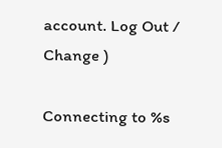account. Log Out /  Change )

Connecting to %s